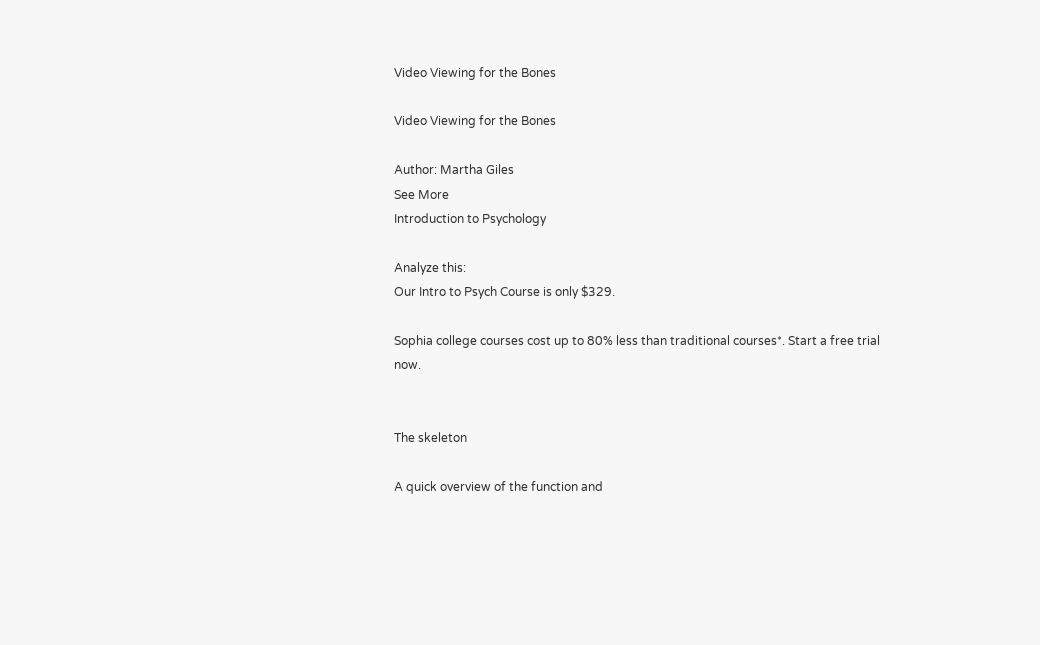Video Viewing for the Bones

Video Viewing for the Bones

Author: Martha Giles
See More
Introduction to Psychology

Analyze this:
Our Intro to Psych Course is only $329.

Sophia college courses cost up to 80% less than traditional courses*. Start a free trial now.


The skeleton

A quick overview of the function and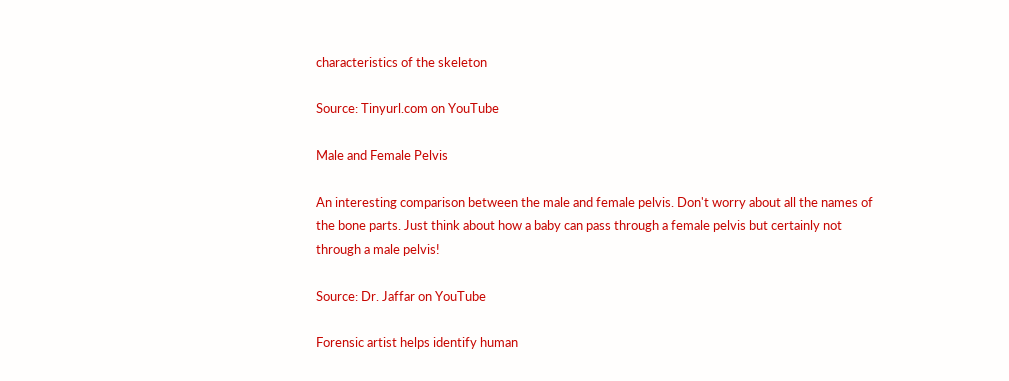characteristics of the skeleton

Source: Tinyurl.com on YouTube

Male and Female Pelvis

An interesting comparison between the male and female pelvis. Don't worry about all the names of the bone parts. Just think about how a baby can pass through a female pelvis but certainly not through a male pelvis!

Source: Dr. Jaffar on YouTube

Forensic artist helps identify human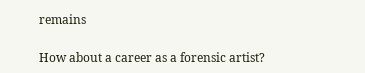remains

How about a career as a forensic artist?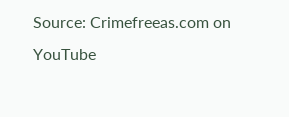Source: Crimefreeas.com on YouTube